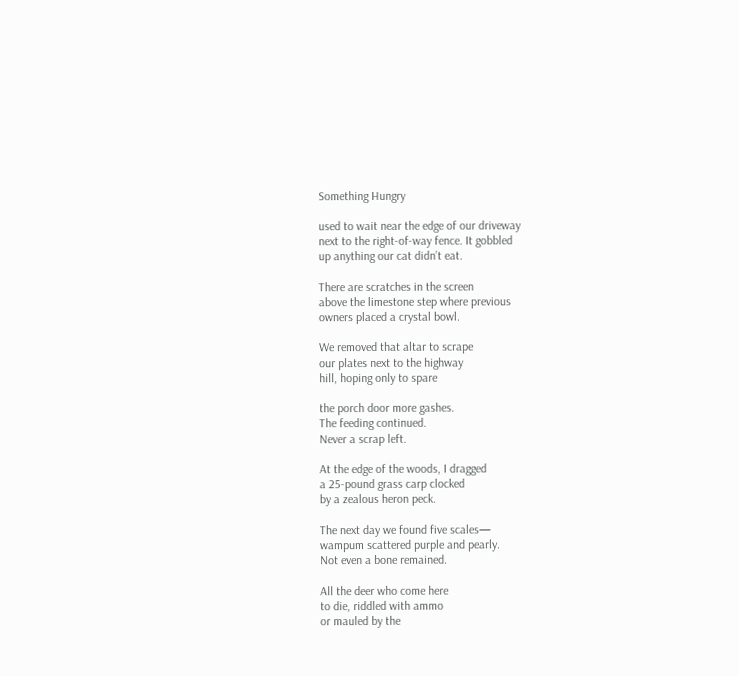Something Hungry

used to wait near the edge of our driveway
next to the right-of-way fence. It gobbled
up anything our cat didn’t eat.

There are scratches in the screen
above the limestone step where previous
owners placed a crystal bowl.

We removed that altar to scrape
our plates next to the highway
hill, hoping only to spare

the porch door more gashes.
The feeding continued.
Never a scrap left.

At the edge of the woods, I dragged
a 25-pound grass carp clocked
by a zealous heron peck.

The next day we found five scales—
wampum scattered purple and pearly.
Not even a bone remained.

All the deer who come here
to die, riddled with ammo
or mauled by the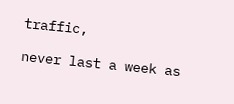traffic,

never last a week as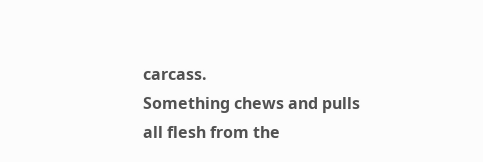carcass.
Something chews and pulls
all flesh from the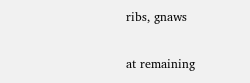ribs, gnaws

at remaining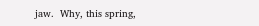jaw.  Why, this spring,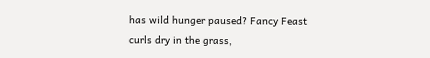has wild hunger paused? Fancy Feast
curls dry in the grass,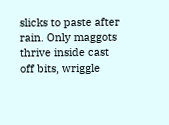slicks to paste after rain. Only maggots
thrive inside cast off bits, wriggle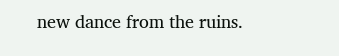new dance from the ruins.